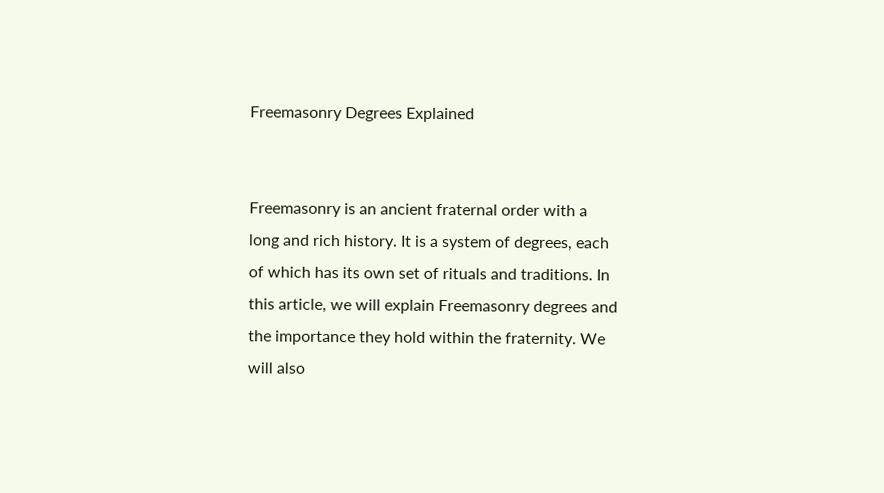Freemasonry Degrees Explained


Freemasonry is an ancient fraternal order with a long and rich history. It is a system of degrees, each of which has its own set of rituals and traditions. In this article, we will explain Freemasonry degrees and the importance they hold within the fraternity. We will also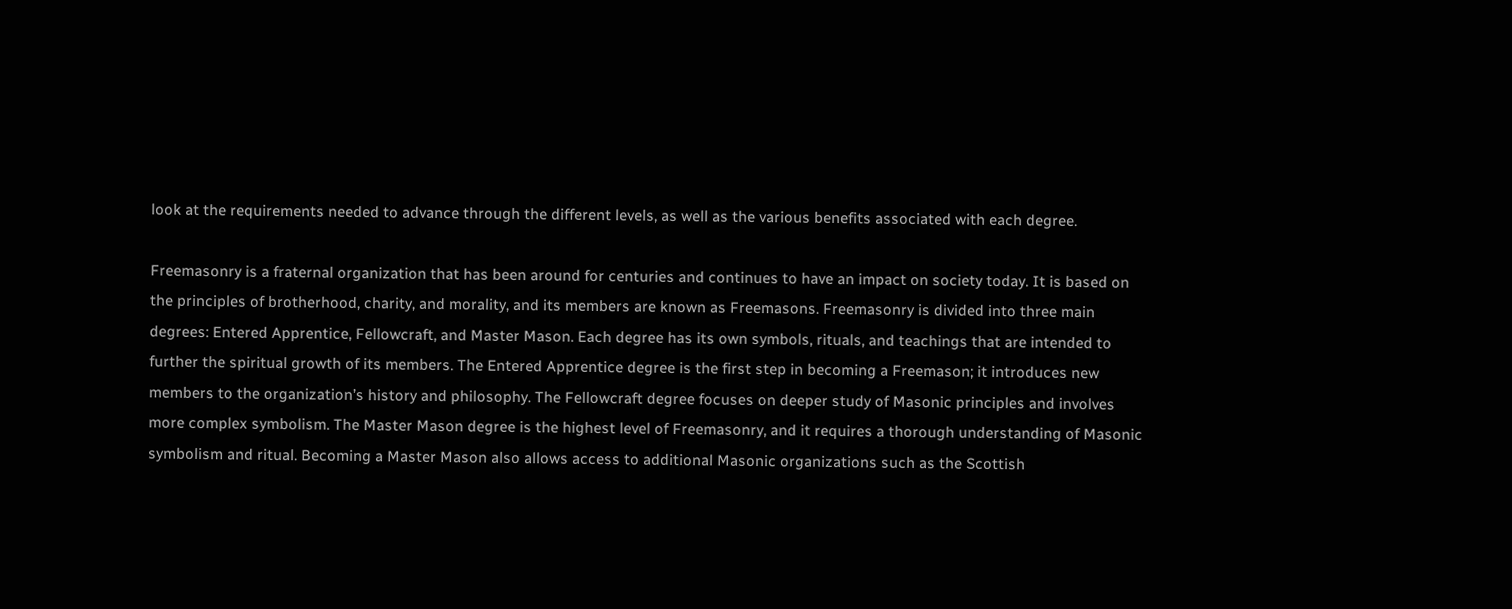look at the requirements needed to advance through the different levels, as well as the various benefits associated with each degree.

Freemasonry is a fraternal organization that has been around for centuries and continues to have an impact on society today. It is based on the principles of brotherhood, charity, and morality, and its members are known as Freemasons. Freemasonry is divided into three main degrees: Entered Apprentice, Fellowcraft, and Master Mason. Each degree has its own symbols, rituals, and teachings that are intended to further the spiritual growth of its members. The Entered Apprentice degree is the first step in becoming a Freemason; it introduces new members to the organization’s history and philosophy. The Fellowcraft degree focuses on deeper study of Masonic principles and involves more complex symbolism. The Master Mason degree is the highest level of Freemasonry, and it requires a thorough understanding of Masonic symbolism and ritual. Becoming a Master Mason also allows access to additional Masonic organizations such as the Scottish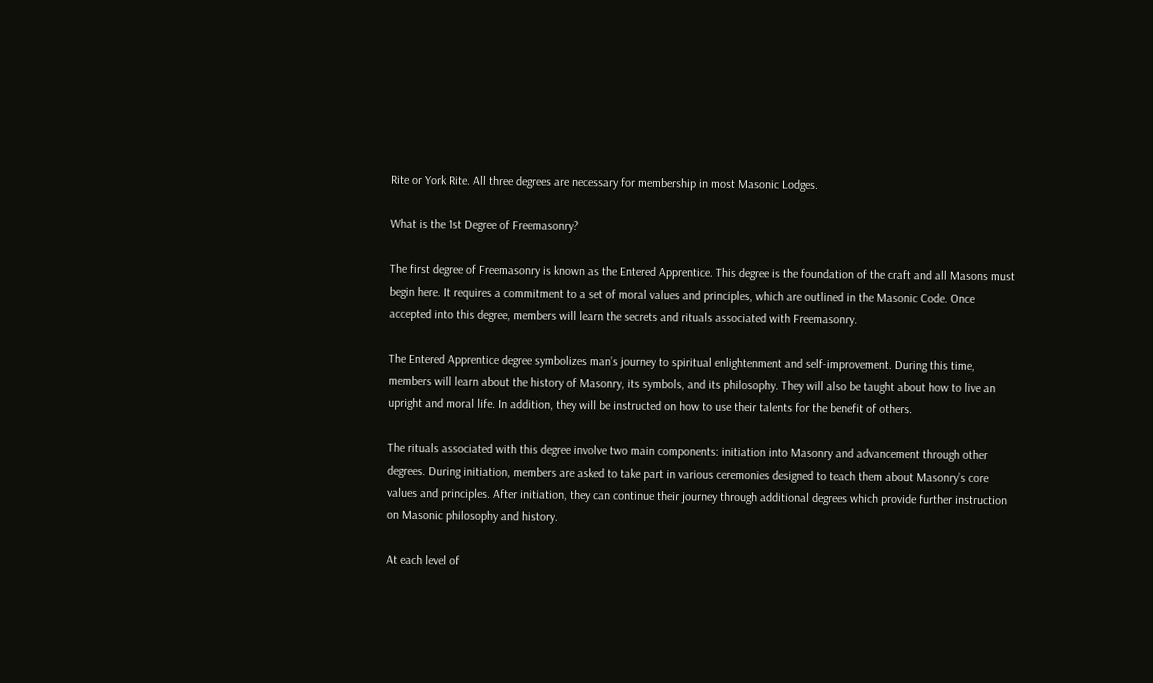Rite or York Rite. All three degrees are necessary for membership in most Masonic Lodges.

What is the 1st Degree of Freemasonry?

The first degree of Freemasonry is known as the Entered Apprentice. This degree is the foundation of the craft and all Masons must begin here. It requires a commitment to a set of moral values and principles, which are outlined in the Masonic Code. Once accepted into this degree, members will learn the secrets and rituals associated with Freemasonry.

The Entered Apprentice degree symbolizes man’s journey to spiritual enlightenment and self-improvement. During this time, members will learn about the history of Masonry, its symbols, and its philosophy. They will also be taught about how to live an upright and moral life. In addition, they will be instructed on how to use their talents for the benefit of others.

The rituals associated with this degree involve two main components: initiation into Masonry and advancement through other degrees. During initiation, members are asked to take part in various ceremonies designed to teach them about Masonry’s core values and principles. After initiation, they can continue their journey through additional degrees which provide further instruction on Masonic philosophy and history.

At each level of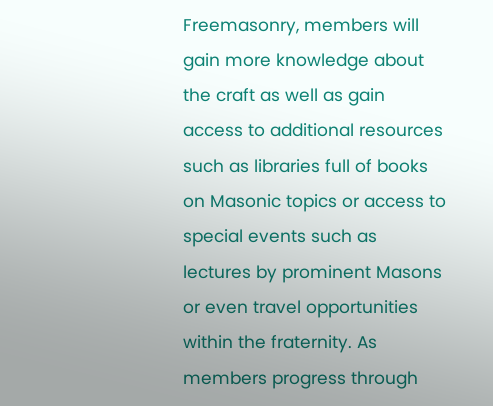Freemasonry, members will gain more knowledge about the craft as well as gain access to additional resources such as libraries full of books on Masonic topics or access to special events such as lectures by prominent Masons or even travel opportunities within the fraternity. As members progress through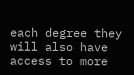each degree they will also have access to more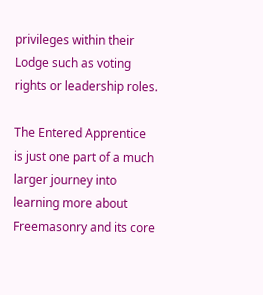privileges within their Lodge such as voting rights or leadership roles.

The Entered Apprentice is just one part of a much larger journey into learning more about Freemasonry and its core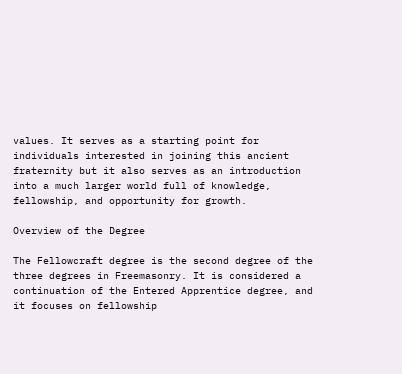values. It serves as a starting point for individuals interested in joining this ancient fraternity but it also serves as an introduction into a much larger world full of knowledge, fellowship, and opportunity for growth.

Overview of the Degree

The Fellowcraft degree is the second degree of the three degrees in Freemasonry. It is considered a continuation of the Entered Apprentice degree, and it focuses on fellowship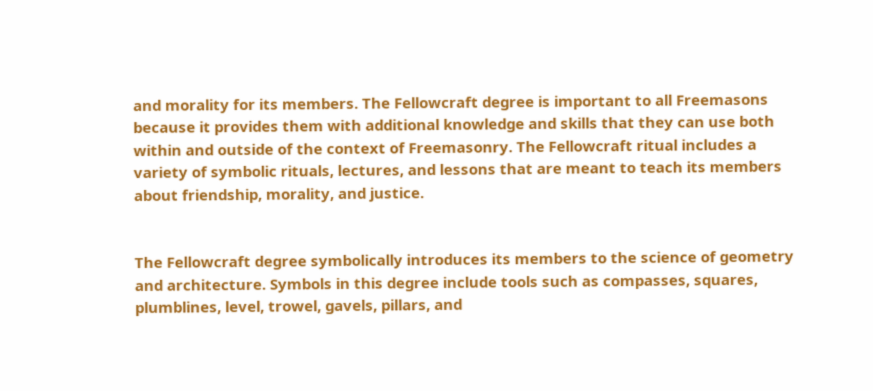and morality for its members. The Fellowcraft degree is important to all Freemasons because it provides them with additional knowledge and skills that they can use both within and outside of the context of Freemasonry. The Fellowcraft ritual includes a variety of symbolic rituals, lectures, and lessons that are meant to teach its members about friendship, morality, and justice.


The Fellowcraft degree symbolically introduces its members to the science of geometry and architecture. Symbols in this degree include tools such as compasses, squares, plumblines, level, trowel, gavels, pillars, and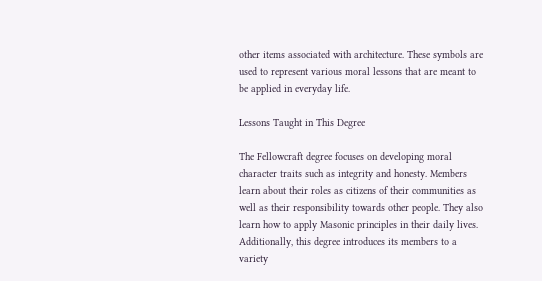other items associated with architecture. These symbols are used to represent various moral lessons that are meant to be applied in everyday life.

Lessons Taught in This Degree

The Fellowcraft degree focuses on developing moral character traits such as integrity and honesty. Members learn about their roles as citizens of their communities as well as their responsibility towards other people. They also learn how to apply Masonic principles in their daily lives. Additionally, this degree introduces its members to a variety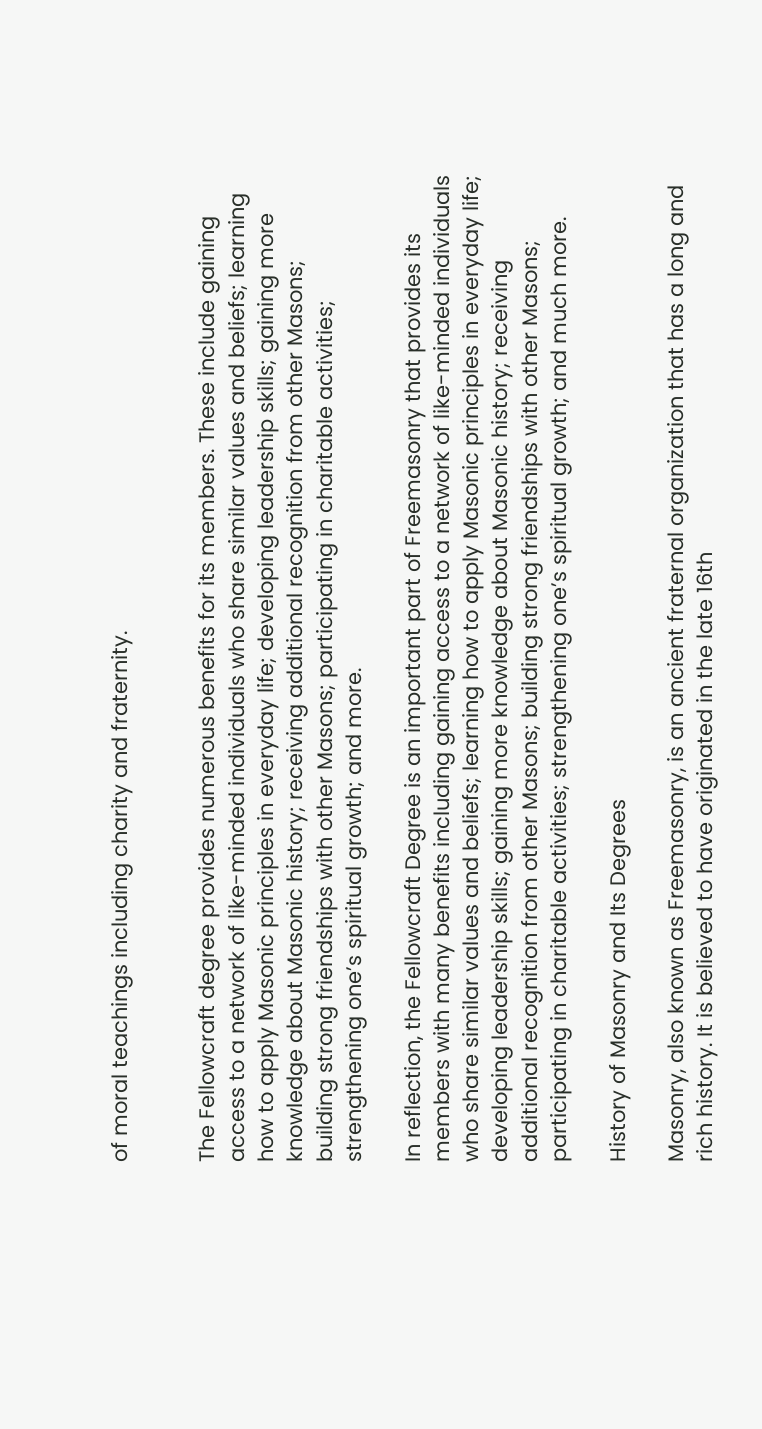of moral teachings including charity and fraternity.


The Fellowcraft degree provides numerous benefits for its members. These include gaining access to a network of like-minded individuals who share similar values and beliefs; learning how to apply Masonic principles in everyday life; developing leadership skills; gaining more knowledge about Masonic history; receiving additional recognition from other Masons; building strong friendships with other Masons; participating in charitable activities; strengthening one’s spiritual growth; and more.

In reflection, the Fellowcraft Degree is an important part of Freemasonry that provides its members with many benefits including gaining access to a network of like-minded individuals who share similar values and beliefs; learning how to apply Masonic principles in everyday life; developing leadership skills; gaining more knowledge about Masonic history; receiving additional recognition from other Masons; building strong friendships with other Masons; participating in charitable activities; strengthening one’s spiritual growth; and much more.

History of Masonry and Its Degrees

Masonry, also known as Freemasonry, is an ancient fraternal organization that has a long and rich history. It is believed to have originated in the late 16th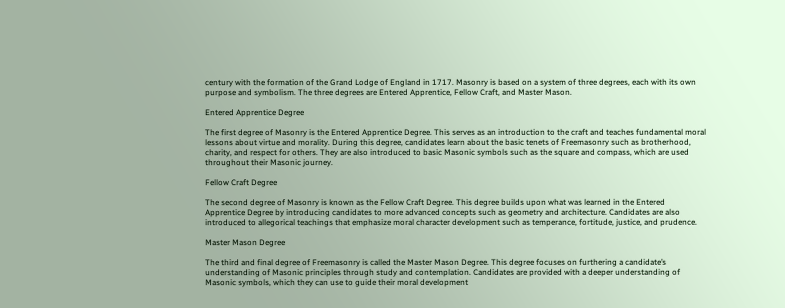century with the formation of the Grand Lodge of England in 1717. Masonry is based on a system of three degrees, each with its own purpose and symbolism. The three degrees are Entered Apprentice, Fellow Craft, and Master Mason.

Entered Apprentice Degree

The first degree of Masonry is the Entered Apprentice Degree. This serves as an introduction to the craft and teaches fundamental moral lessons about virtue and morality. During this degree, candidates learn about the basic tenets of Freemasonry such as brotherhood, charity, and respect for others. They are also introduced to basic Masonic symbols such as the square and compass, which are used throughout their Masonic journey.

Fellow Craft Degree

The second degree of Masonry is known as the Fellow Craft Degree. This degree builds upon what was learned in the Entered Apprentice Degree by introducing candidates to more advanced concepts such as geometry and architecture. Candidates are also introduced to allegorical teachings that emphasize moral character development such as temperance, fortitude, justice, and prudence.

Master Mason Degree

The third and final degree of Freemasonry is called the Master Mason Degree. This degree focuses on furthering a candidate’s understanding of Masonic principles through study and contemplation. Candidates are provided with a deeper understanding of Masonic symbols, which they can use to guide their moral development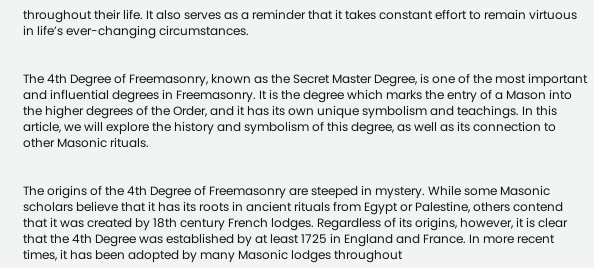throughout their life. It also serves as a reminder that it takes constant effort to remain virtuous in life’s ever-changing circumstances.


The 4th Degree of Freemasonry, known as the Secret Master Degree, is one of the most important and influential degrees in Freemasonry. It is the degree which marks the entry of a Mason into the higher degrees of the Order, and it has its own unique symbolism and teachings. In this article, we will explore the history and symbolism of this degree, as well as its connection to other Masonic rituals.


The origins of the 4th Degree of Freemasonry are steeped in mystery. While some Masonic scholars believe that it has its roots in ancient rituals from Egypt or Palestine, others contend that it was created by 18th century French lodges. Regardless of its origins, however, it is clear that the 4th Degree was established by at least 1725 in England and France. In more recent times, it has been adopted by many Masonic lodges throughout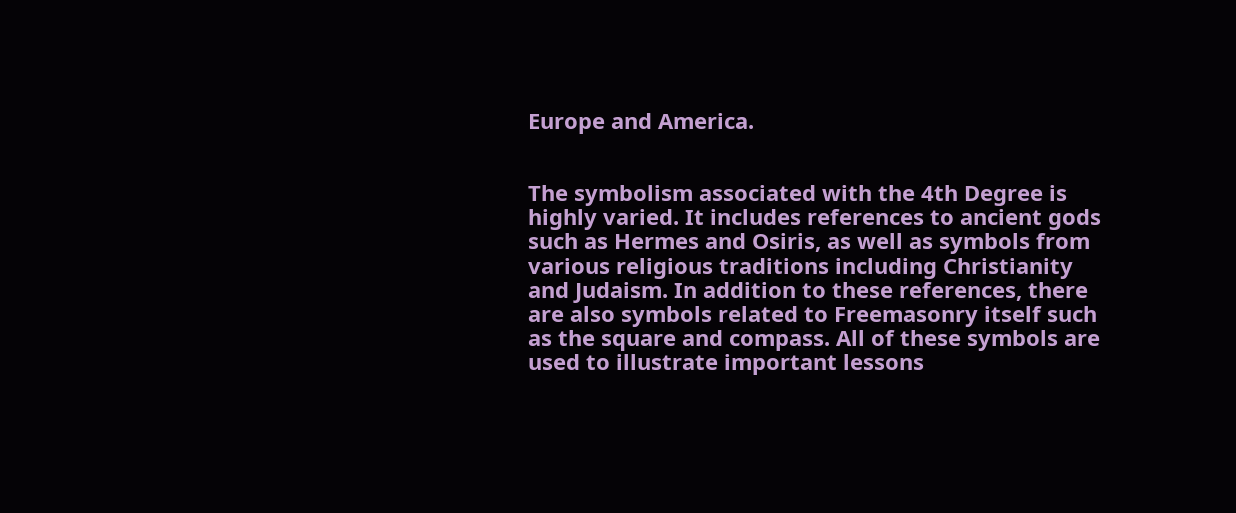Europe and America.


The symbolism associated with the 4th Degree is highly varied. It includes references to ancient gods such as Hermes and Osiris, as well as symbols from various religious traditions including Christianity and Judaism. In addition to these references, there are also symbols related to Freemasonry itself such as the square and compass. All of these symbols are used to illustrate important lessons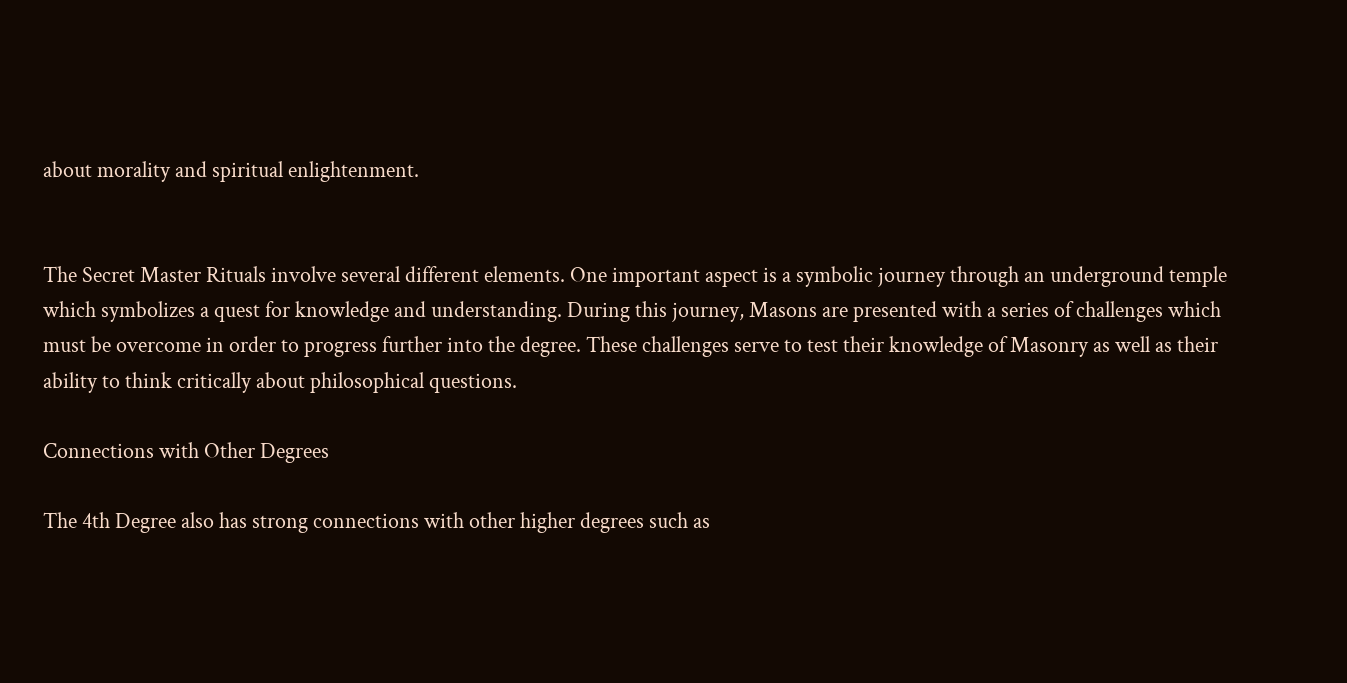about morality and spiritual enlightenment.


The Secret Master Rituals involve several different elements. One important aspect is a symbolic journey through an underground temple which symbolizes a quest for knowledge and understanding. During this journey, Masons are presented with a series of challenges which must be overcome in order to progress further into the degree. These challenges serve to test their knowledge of Masonry as well as their ability to think critically about philosophical questions.

Connections with Other Degrees

The 4th Degree also has strong connections with other higher degrees such as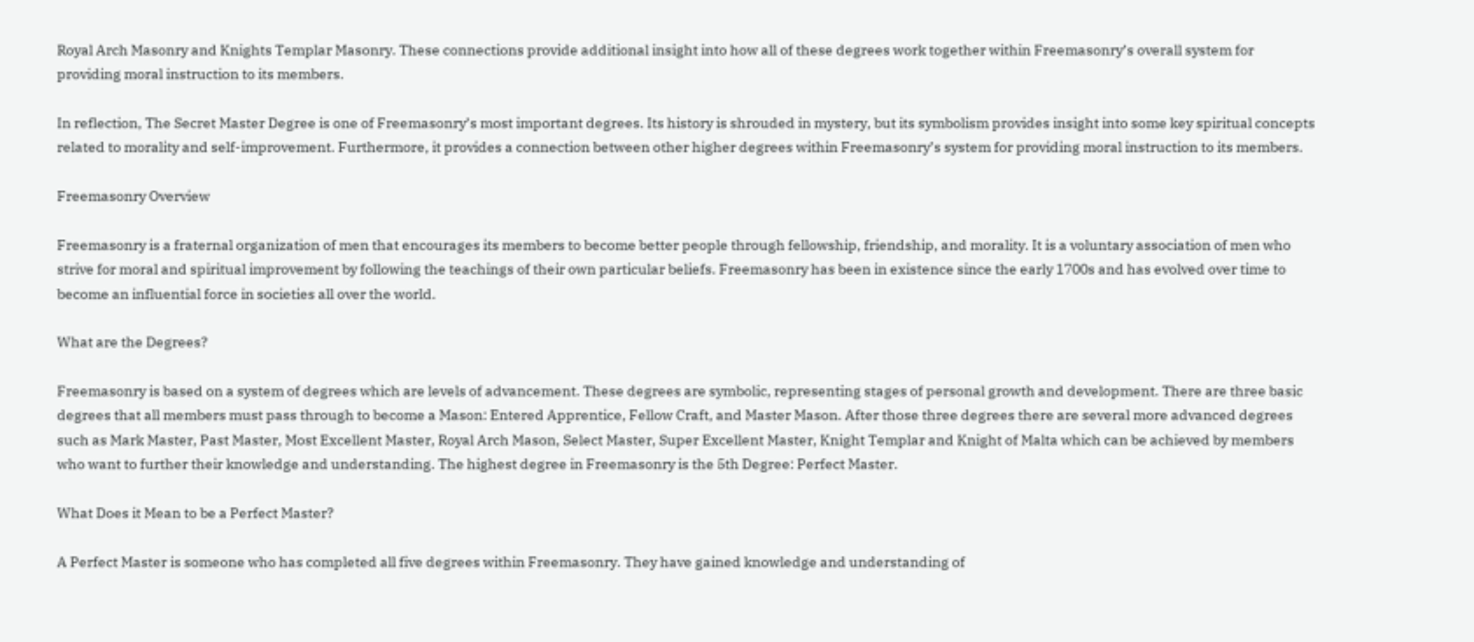Royal Arch Masonry and Knights Templar Masonry. These connections provide additional insight into how all of these degrees work together within Freemasonry’s overall system for providing moral instruction to its members.

In reflection, The Secret Master Degree is one of Freemasonry’s most important degrees. Its history is shrouded in mystery, but its symbolism provides insight into some key spiritual concepts related to morality and self-improvement. Furthermore, it provides a connection between other higher degrees within Freemasonry’s system for providing moral instruction to its members.

Freemasonry Overview

Freemasonry is a fraternal organization of men that encourages its members to become better people through fellowship, friendship, and morality. It is a voluntary association of men who strive for moral and spiritual improvement by following the teachings of their own particular beliefs. Freemasonry has been in existence since the early 1700s and has evolved over time to become an influential force in societies all over the world.

What are the Degrees?

Freemasonry is based on a system of degrees which are levels of advancement. These degrees are symbolic, representing stages of personal growth and development. There are three basic degrees that all members must pass through to become a Mason: Entered Apprentice, Fellow Craft, and Master Mason. After those three degrees there are several more advanced degrees such as Mark Master, Past Master, Most Excellent Master, Royal Arch Mason, Select Master, Super Excellent Master, Knight Templar and Knight of Malta which can be achieved by members who want to further their knowledge and understanding. The highest degree in Freemasonry is the 5th Degree: Perfect Master.

What Does it Mean to be a Perfect Master?

A Perfect Master is someone who has completed all five degrees within Freemasonry. They have gained knowledge and understanding of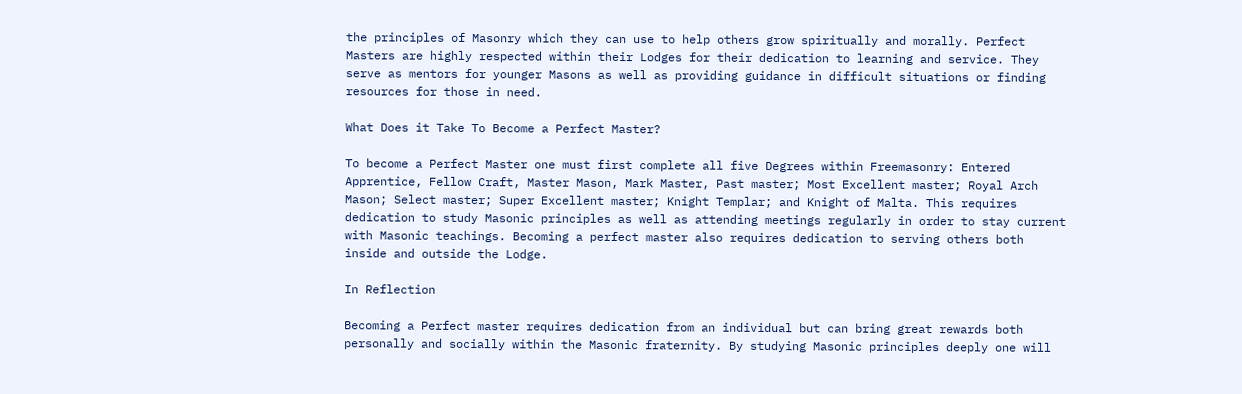the principles of Masonry which they can use to help others grow spiritually and morally. Perfect Masters are highly respected within their Lodges for their dedication to learning and service. They serve as mentors for younger Masons as well as providing guidance in difficult situations or finding resources for those in need.

What Does it Take To Become a Perfect Master?

To become a Perfect Master one must first complete all five Degrees within Freemasonry: Entered Apprentice, Fellow Craft, Master Mason, Mark Master, Past master; Most Excellent master; Royal Arch Mason; Select master; Super Excellent master; Knight Templar; and Knight of Malta. This requires dedication to study Masonic principles as well as attending meetings regularly in order to stay current with Masonic teachings. Becoming a perfect master also requires dedication to serving others both inside and outside the Lodge.

In Reflection

Becoming a Perfect master requires dedication from an individual but can bring great rewards both personally and socially within the Masonic fraternity. By studying Masonic principles deeply one will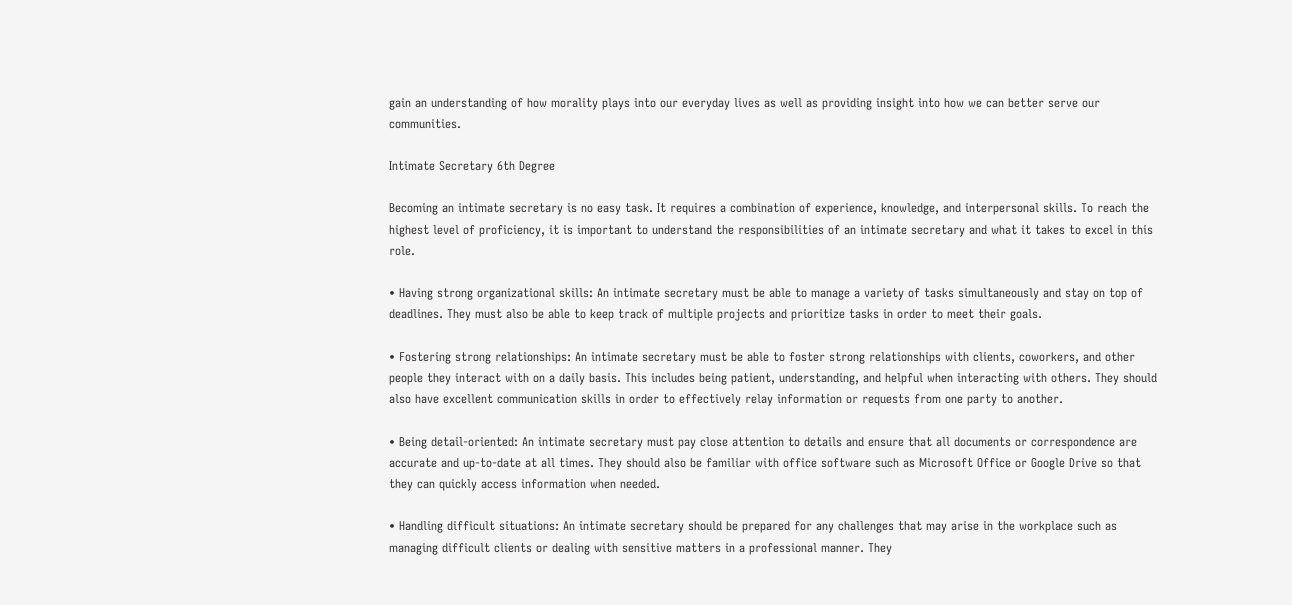gain an understanding of how morality plays into our everyday lives as well as providing insight into how we can better serve our communities.

Intimate Secretary 6th Degree

Becoming an intimate secretary is no easy task. It requires a combination of experience, knowledge, and interpersonal skills. To reach the highest level of proficiency, it is important to understand the responsibilities of an intimate secretary and what it takes to excel in this role.

• Having strong organizational skills: An intimate secretary must be able to manage a variety of tasks simultaneously and stay on top of deadlines. They must also be able to keep track of multiple projects and prioritize tasks in order to meet their goals.

• Fostering strong relationships: An intimate secretary must be able to foster strong relationships with clients, coworkers, and other people they interact with on a daily basis. This includes being patient, understanding, and helpful when interacting with others. They should also have excellent communication skills in order to effectively relay information or requests from one party to another.

• Being detail-oriented: An intimate secretary must pay close attention to details and ensure that all documents or correspondence are accurate and up-to-date at all times. They should also be familiar with office software such as Microsoft Office or Google Drive so that they can quickly access information when needed.

• Handling difficult situations: An intimate secretary should be prepared for any challenges that may arise in the workplace such as managing difficult clients or dealing with sensitive matters in a professional manner. They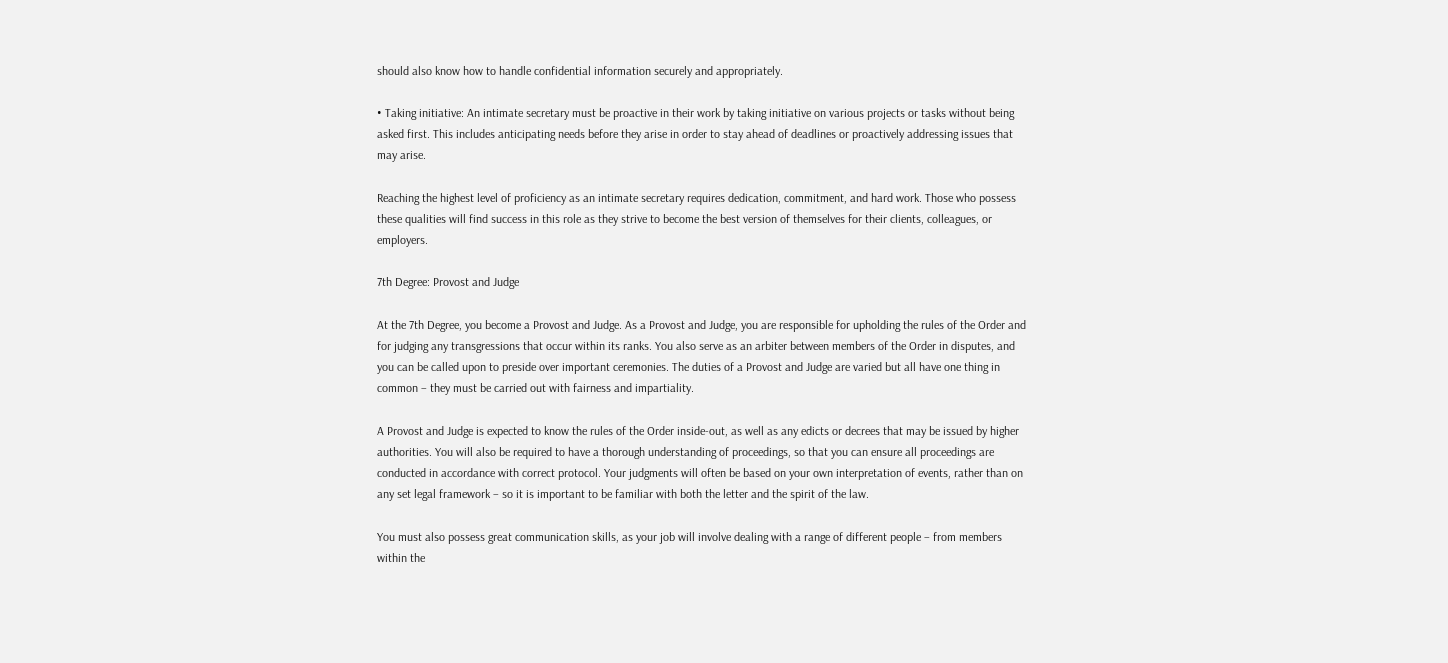should also know how to handle confidential information securely and appropriately.

• Taking initiative: An intimate secretary must be proactive in their work by taking initiative on various projects or tasks without being asked first. This includes anticipating needs before they arise in order to stay ahead of deadlines or proactively addressing issues that may arise.

Reaching the highest level of proficiency as an intimate secretary requires dedication, commitment, and hard work. Those who possess these qualities will find success in this role as they strive to become the best version of themselves for their clients, colleagues, or employers.

7th Degree: Provost and Judge

At the 7th Degree, you become a Provost and Judge. As a Provost and Judge, you are responsible for upholding the rules of the Order and for judging any transgressions that occur within its ranks. You also serve as an arbiter between members of the Order in disputes, and you can be called upon to preside over important ceremonies. The duties of a Provost and Judge are varied but all have one thing in common – they must be carried out with fairness and impartiality.

A Provost and Judge is expected to know the rules of the Order inside-out, as well as any edicts or decrees that may be issued by higher authorities. You will also be required to have a thorough understanding of proceedings, so that you can ensure all proceedings are conducted in accordance with correct protocol. Your judgments will often be based on your own interpretation of events, rather than on any set legal framework – so it is important to be familiar with both the letter and the spirit of the law.

You must also possess great communication skills, as your job will involve dealing with a range of different people – from members within the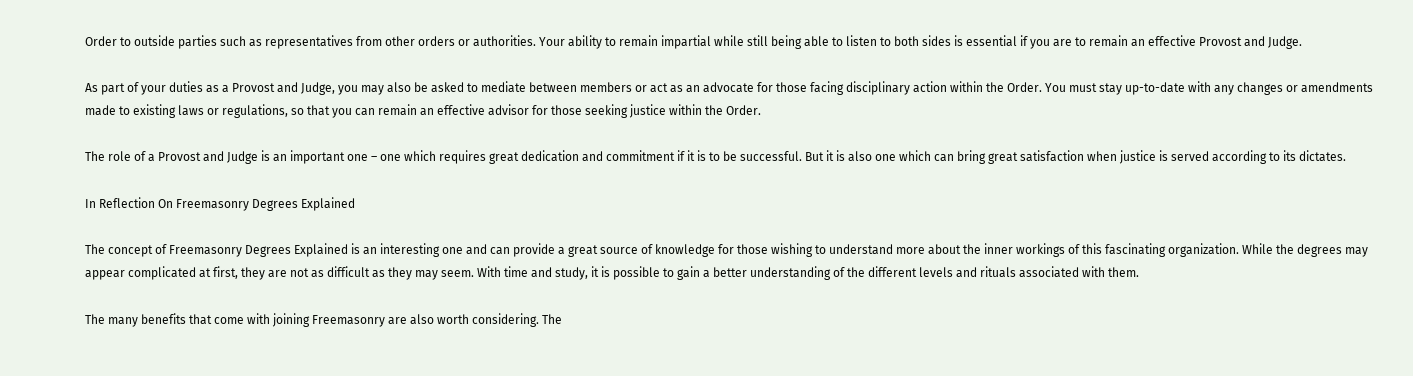Order to outside parties such as representatives from other orders or authorities. Your ability to remain impartial while still being able to listen to both sides is essential if you are to remain an effective Provost and Judge.

As part of your duties as a Provost and Judge, you may also be asked to mediate between members or act as an advocate for those facing disciplinary action within the Order. You must stay up-to-date with any changes or amendments made to existing laws or regulations, so that you can remain an effective advisor for those seeking justice within the Order.

The role of a Provost and Judge is an important one – one which requires great dedication and commitment if it is to be successful. But it is also one which can bring great satisfaction when justice is served according to its dictates.

In Reflection On Freemasonry Degrees Explained

The concept of Freemasonry Degrees Explained is an interesting one and can provide a great source of knowledge for those wishing to understand more about the inner workings of this fascinating organization. While the degrees may appear complicated at first, they are not as difficult as they may seem. With time and study, it is possible to gain a better understanding of the different levels and rituals associated with them.

The many benefits that come with joining Freemasonry are also worth considering. The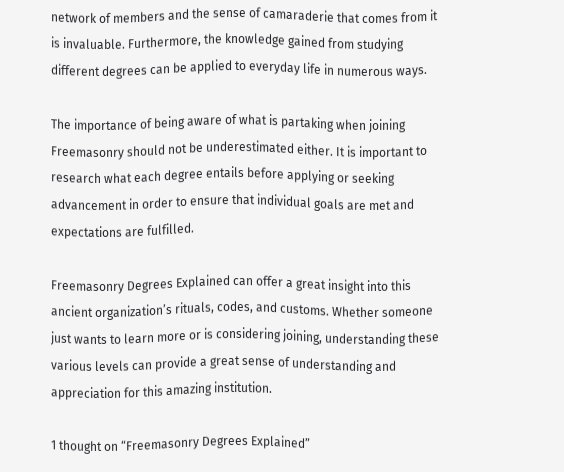network of members and the sense of camaraderie that comes from it is invaluable. Furthermore, the knowledge gained from studying different degrees can be applied to everyday life in numerous ways.

The importance of being aware of what is partaking when joining Freemasonry should not be underestimated either. It is important to research what each degree entails before applying or seeking advancement in order to ensure that individual goals are met and expectations are fulfilled.

Freemasonry Degrees Explained can offer a great insight into this ancient organization’s rituals, codes, and customs. Whether someone just wants to learn more or is considering joining, understanding these various levels can provide a great sense of understanding and appreciation for this amazing institution.

1 thought on “Freemasonry Degrees Explained”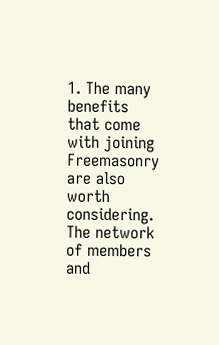1. The many benefits that come with joining Freemasonry are also worth considering. The network of members and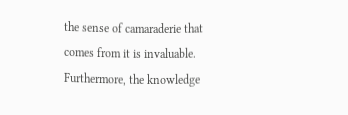the sense of camaraderie that comes from it is invaluable. Furthermore, the knowledge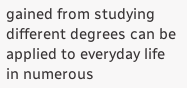gained from studying different degrees can be applied to everyday life in numerous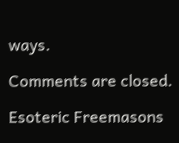ways.

Comments are closed.

Esoteric Freemasons